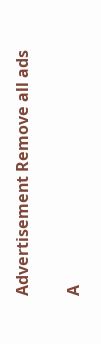Advertisement Remove all ads

A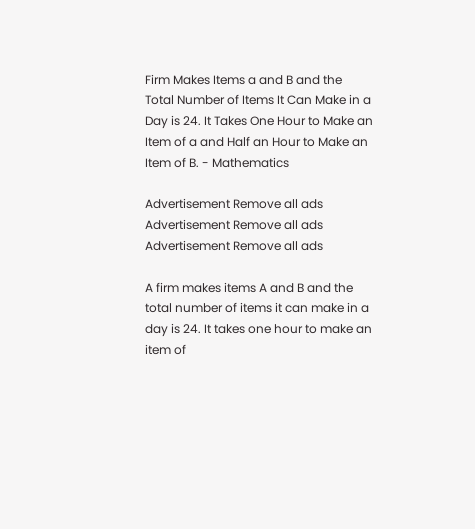Firm Makes Items a and B and the Total Number of Items It Can Make in a Day is 24. It Takes One Hour to Make an Item of a and Half an Hour to Make an Item of B. - Mathematics

Advertisement Remove all ads
Advertisement Remove all ads
Advertisement Remove all ads

A firm makes items A and B and the total number of items it can make in a day is 24. It takes one hour to make an item of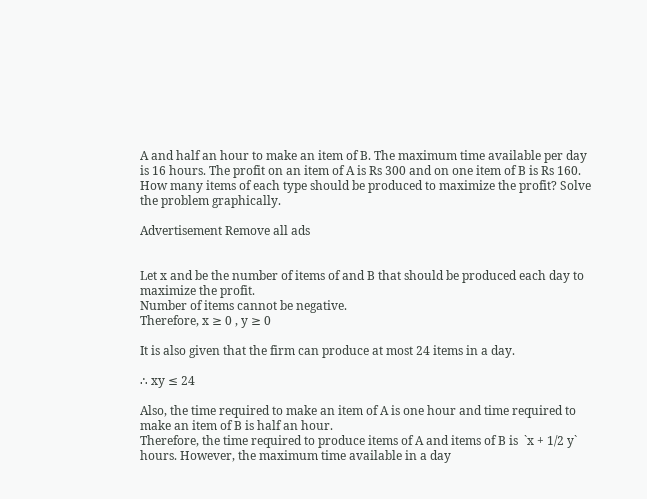A and half an hour to make an item of B. The maximum time available per day is 16 hours. The profit on an item of A is Rs 300 and on one item of B is Rs 160. How many items of each type should be produced to maximize the profit? Solve the problem graphically.

Advertisement Remove all ads


Let x and be the number of items of and B that should be produced each day to maximize the profit.
Number of items cannot be negative.
Therefore, x ≥ 0 , y ≥ 0

It is also given that the firm can produce at most 24 items in a day.

∴ xy ≤ 24

Also, the time required to make an item of A is one hour and time required to make an item of B is half an hour.
Therefore, the time required to produce items of A and items of B is  `x + 1/2 y`  hours. However, the maximum time available in a day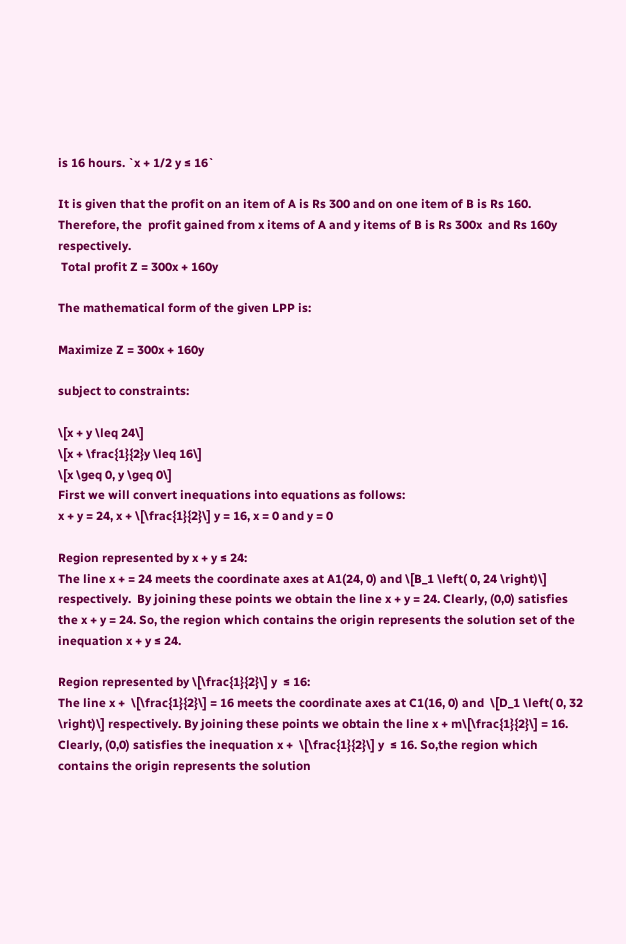is 16 hours. `x + 1/2 y ≤ 16`

It is given that the profit on an item of A is Rs 300 and on one item of B is Rs 160. Therefore, the  profit gained from x items of A and y items of B is Rs 300x  and Rs 160y respectively.
 Total profit Z = 300x + 160y

The mathematical form of the given LPP is:

Maximize Z = 300x + 160y

subject to constraints:

\[x + y \leq 24\]
\[x + \frac{1}{2}y \leq 16\]
\[x \geq 0, y \geq 0\]
First we will convert inequations into equations as follows:
x + y = 24, x + \[\frac{1}{2}\] y = 16, x = 0 and y = 0

Region represented by x + y ≤ 24:
The line x + = 24 meets the coordinate axes at A1(24, 0) and \[B_1 \left( 0, 24 \right)\] respectively.  By joining these points we obtain the line x + y = 24. Clearly, (0,0) satisfies the x + y = 24. So, the region which contains the origin represents the solution set of the inequation x + y ≤ 24.

Region represented by \[\frac{1}{2}\] y  ≤ 16:
The line x +  \[\frac{1}{2}\] = 16 meets the coordinate axes at C1(16, 0) and  \[D_1 \left( 0, 32 \right)\] respectively. By joining these points we obtain the line x + m\[\frac{1}{2}\] = 16. Clearly, (0,0) satisfies the inequation x +  \[\frac{1}{2}\] y  ≤ 16. So,the region which contains the origin represents the solution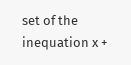set of the inequation x +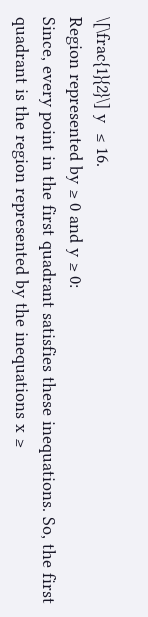\[\frac{1}{2}\] y  ≤ 16.
Region represented by ≥ 0 and y ≥ 0:
Since, every point in the first quadrant satisfies these inequations. So, the first quadrant is the region represented by the inequations x ≥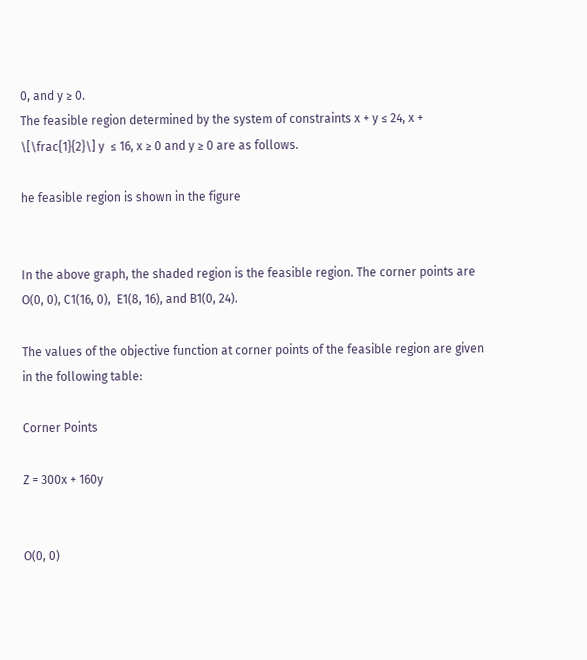0, and y ≥ 0.
The feasible region determined by the system of constraints x + y ≤ 24, x +  \[\frac{1}{2}\] y  ≤ 16, x ≥ 0 and y ≥ 0 are as follows.

he feasible region is shown in the figure


In the above graph, the shaded region is the feasible region. The corner points are O(0, 0), C1(16, 0),  E1(8, 16), and B1(0, 24).

The values of the objective function at corner points of the feasible region are given in the following table:

Corner Points

Z = 300x + 160y


O(0, 0)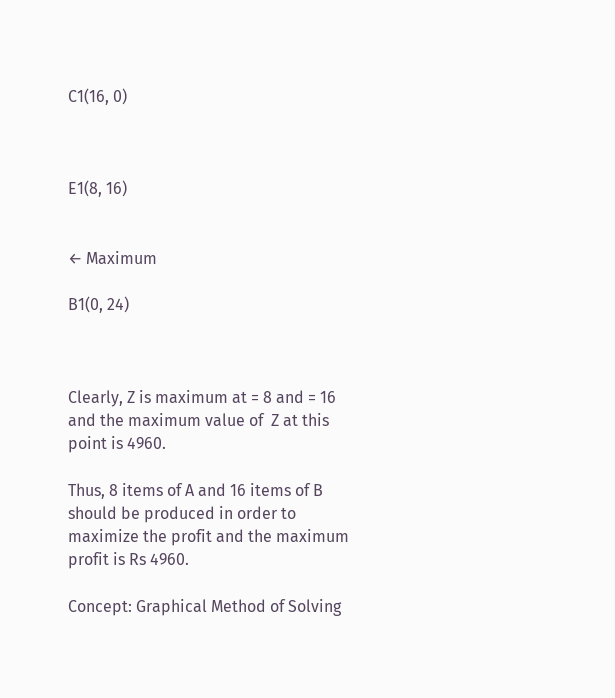C1(16, 0)



E1(8, 16)


← Maximum

B1(0, 24)



Clearly, Z is maximum at = 8 and = 16 and the maximum value of  Z at this point is 4960.

Thus, 8 items of A and 16 items of B should be produced in order to maximize the profit and the maximum profit is Rs 4960.

Concept: Graphical Method of Solving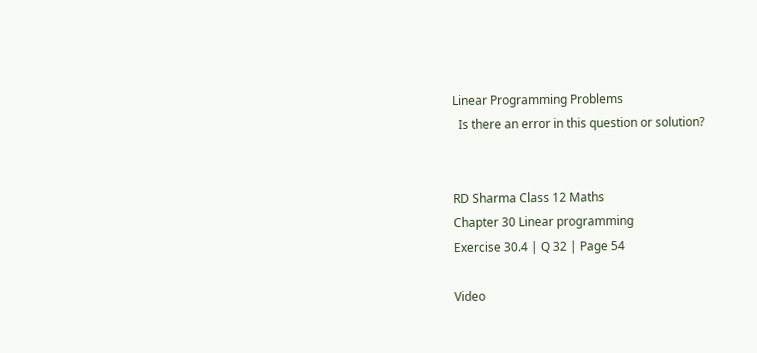Linear Programming Problems
  Is there an error in this question or solution?


RD Sharma Class 12 Maths
Chapter 30 Linear programming
Exercise 30.4 | Q 32 | Page 54

Video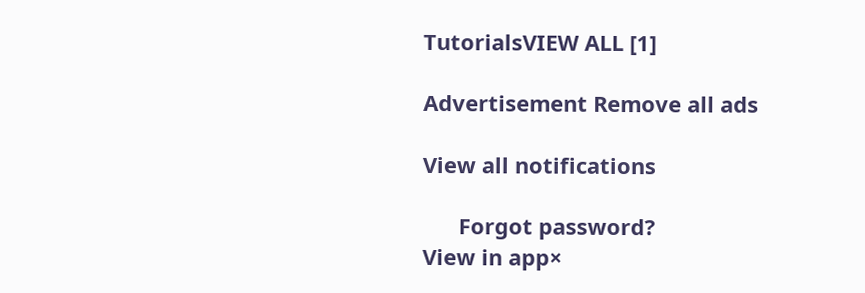TutorialsVIEW ALL [1]

Advertisement Remove all ads

View all notifications

      Forgot password?
View in app×